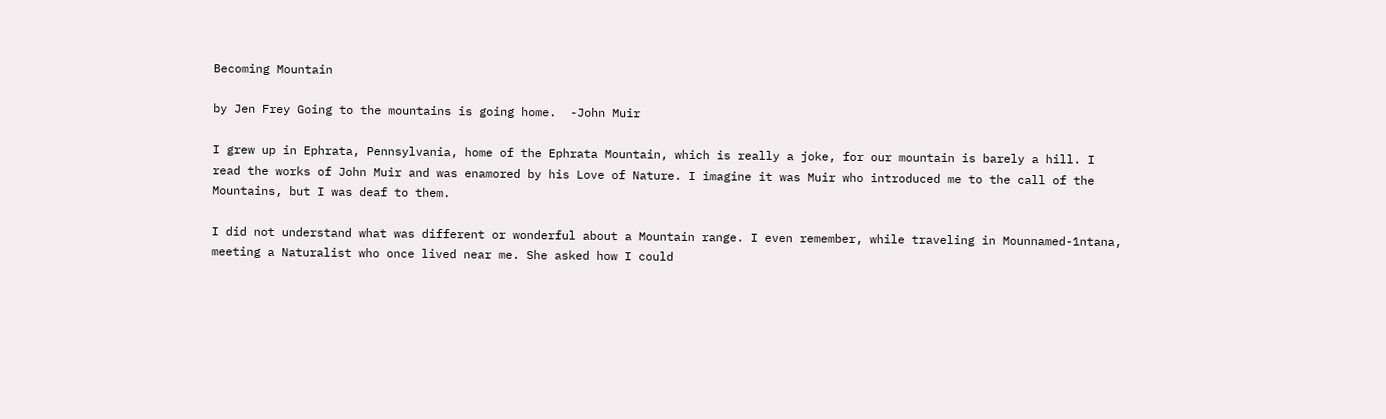Becoming Mountain

by Jen Frey Going to the mountains is going home.  -John Muir

I grew up in Ephrata, Pennsylvania, home of the Ephrata Mountain, which is really a joke, for our mountain is barely a hill. I read the works of John Muir and was enamored by his Love of Nature. I imagine it was Muir who introduced me to the call of the Mountains, but I was deaf to them.

I did not understand what was different or wonderful about a Mountain range. I even remember, while traveling in Mounnamed-1ntana, meeting a Naturalist who once lived near me. She asked how I could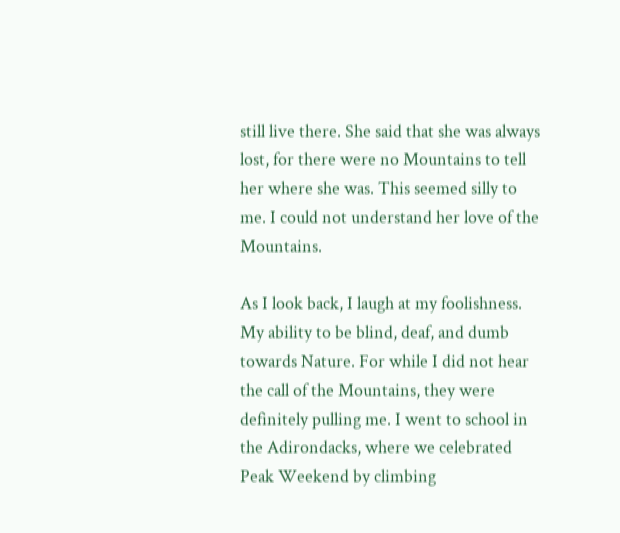still live there. She said that she was always lost, for there were no Mountains to tell her where she was. This seemed silly to me. I could not understand her love of the Mountains.

As I look back, I laugh at my foolishness. My ability to be blind, deaf, and dumb towards Nature. For while I did not hear the call of the Mountains, they were definitely pulling me. I went to school in the Adirondacks, where we celebrated Peak Weekend by climbing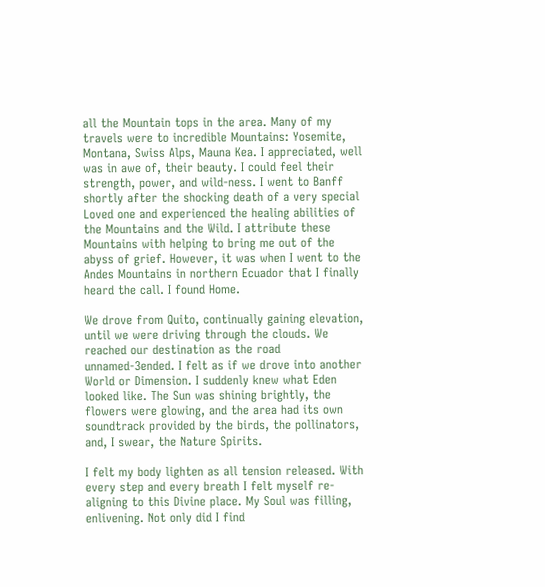all the Mountain tops in the area. Many of my travels were to incredible Mountains: Yosemite, Montana, Swiss Alps, Mauna Kea. I appreciated, well was in awe of, their beauty. I could feel their strength, power, and wild-ness. I went to Banff shortly after the shocking death of a very special Loved one and experienced the healing abilities of the Mountains and the Wild. I attribute these Mountains with helping to bring me out of the abyss of grief. However, it was when I went to the Andes Mountains in northern Ecuador that I finally heard the call. I found Home.

We drove from Quito, continually gaining elevation, until we were driving through the clouds. We reached our destination as the road unnamed-3ended. I felt as if we drove into another World or Dimension. I suddenly knew what Eden looked like. The Sun was shining brightly, the flowers were glowing, and the area had its own soundtrack provided by the birds, the pollinators, and, I swear, the Nature Spirits.

I felt my body lighten as all tension released. With every step and every breath I felt myself re-aligning to this Divine place. My Soul was filling, enlivening. Not only did I find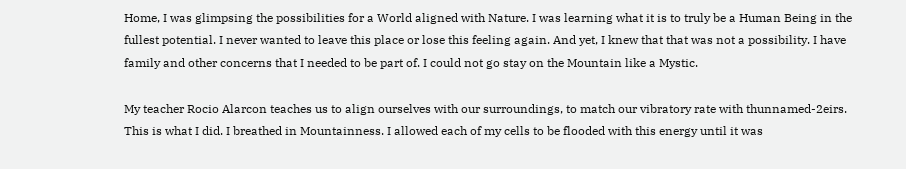Home, I was glimpsing the possibilities for a World aligned with Nature. I was learning what it is to truly be a Human Being in the fullest potential. I never wanted to leave this place or lose this feeling again. And yet, I knew that that was not a possibility. I have family and other concerns that I needed to be part of. I could not go stay on the Mountain like a Mystic.

My teacher Rocio Alarcon teaches us to align ourselves with our surroundings, to match our vibratory rate with thunnamed-2eirs. This is what I did. I breathed in Mountainness. I allowed each of my cells to be flooded with this energy until it was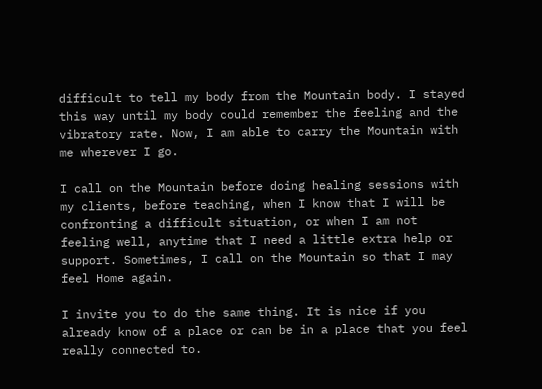difficult to tell my body from the Mountain body. I stayed this way until my body could remember the feeling and the vibratory rate. Now, I am able to carry the Mountain with me wherever I go.

I call on the Mountain before doing healing sessions with my clients, before teaching, when I know that I will be confronting a difficult situation, or when I am not feeling well, anytime that I need a little extra help or support. Sometimes, I call on the Mountain so that I may feel Home again.

I invite you to do the same thing. It is nice if you already know of a place or can be in a place that you feel really connected to.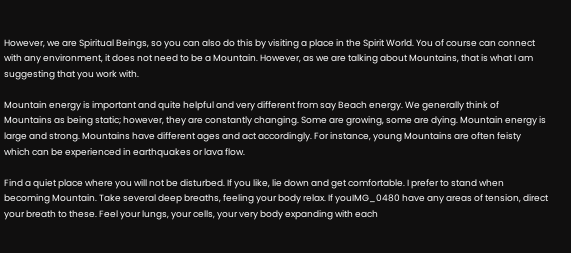However, we are Spiritual Beings, so you can also do this by visiting a place in the Spirit World. You of course can connect with any environment, it does not need to be a Mountain. However, as we are talking about Mountains, that is what I am suggesting that you work with.

Mountain energy is important and quite helpful and very different from say Beach energy. We generally think of Mountains as being static; however, they are constantly changing. Some are growing, some are dying. Mountain energy is large and strong. Mountains have different ages and act accordingly. For instance, young Mountains are often feisty which can be experienced in earthquakes or lava flow.

Find a quiet place where you will not be disturbed. If you like, lie down and get comfortable. I prefer to stand when becoming Mountain. Take several deep breaths, feeling your body relax. If youIMG_0480 have any areas of tension, direct your breath to these. Feel your lungs, your cells, your very body expanding with each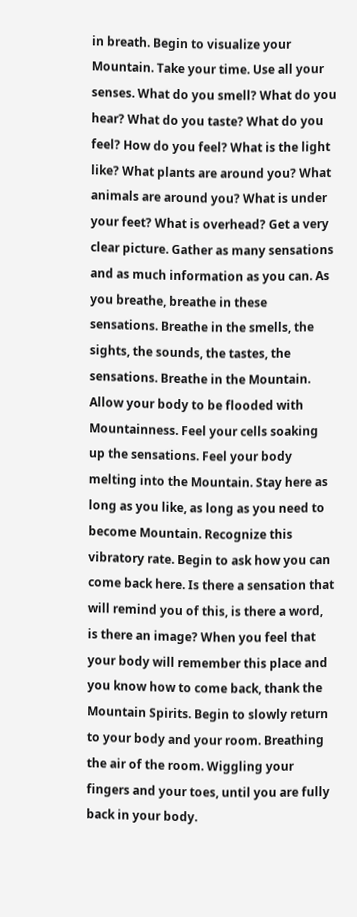in breath. Begin to visualize your Mountain. Take your time. Use all your senses. What do you smell? What do you hear? What do you taste? What do you feel? How do you feel? What is the light like? What plants are around you? What animals are around you? What is under your feet? What is overhead? Get a very clear picture. Gather as many sensations and as much information as you can. As you breathe, breathe in these sensations. Breathe in the smells, the sights, the sounds, the tastes, the sensations. Breathe in the Mountain. Allow your body to be flooded with Mountainness. Feel your cells soaking up the sensations. Feel your body melting into the Mountain. Stay here as long as you like, as long as you need to become Mountain. Recognize this vibratory rate. Begin to ask how you can come back here. Is there a sensation that will remind you of this, is there a word, is there an image? When you feel that your body will remember this place and you know how to come back, thank the Mountain Spirits. Begin to slowly return to your body and your room. Breathing the air of the room. Wiggling your fingers and your toes, until you are fully back in your body.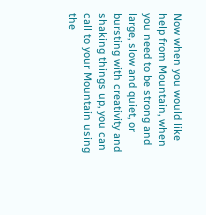Now when you would like help from Mountain, when you need to be strong and large, slow and quiet, or bursting with creativity and shaking things up, you can call to your Mountain using the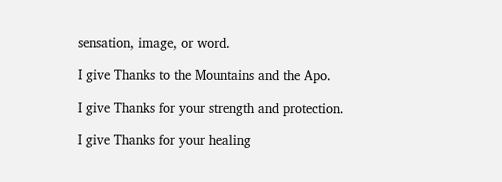sensation, image, or word.

I give Thanks to the Mountains and the Apo.

I give Thanks for your strength and protection.

I give Thanks for your healing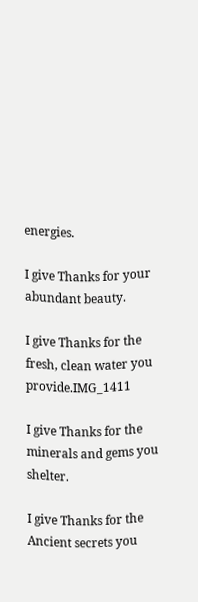energies.

I give Thanks for your abundant beauty.

I give Thanks for the fresh, clean water you provide.IMG_1411

I give Thanks for the minerals and gems you shelter.

I give Thanks for the Ancient secrets you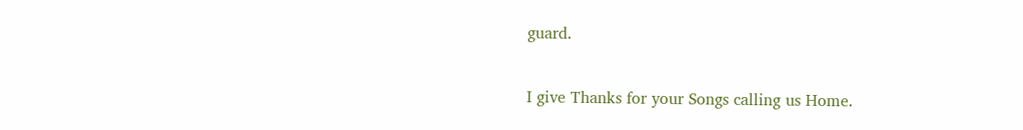guard.

I give Thanks for your Songs calling us Home.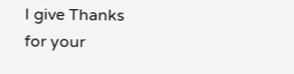I give Thanks for your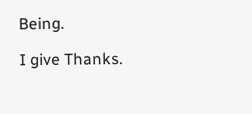Being.

I give Thanks.